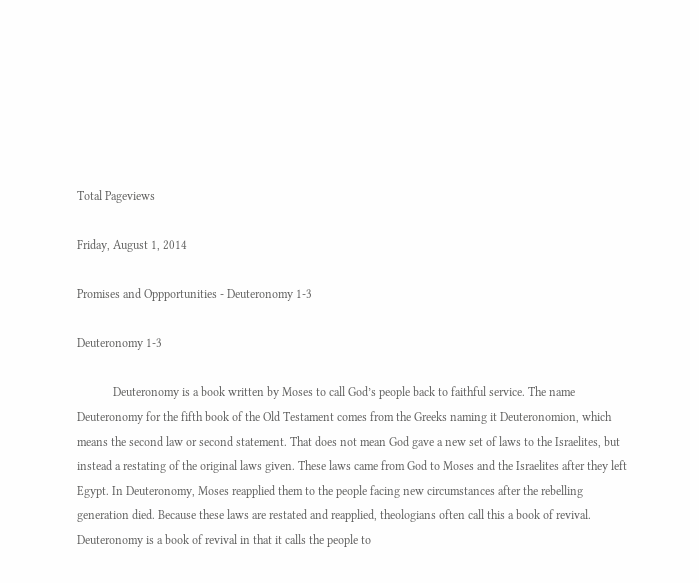Total Pageviews

Friday, August 1, 2014

Promises and Oppportunities - Deuteronomy 1-3

Deuteronomy 1-3

            Deuteronomy is a book written by Moses to call God’s people back to faithful service. The name Deuteronomy for the fifth book of the Old Testament comes from the Greeks naming it Deuteronomion, which means the second law or second statement. That does not mean God gave a new set of laws to the Israelites, but instead a restating of the original laws given. These laws came from God to Moses and the Israelites after they left Egypt. In Deuteronomy, Moses reapplied them to the people facing new circumstances after the rebelling generation died. Because these laws are restated and reapplied, theologians often call this a book of revival. Deuteronomy is a book of revival in that it calls the people to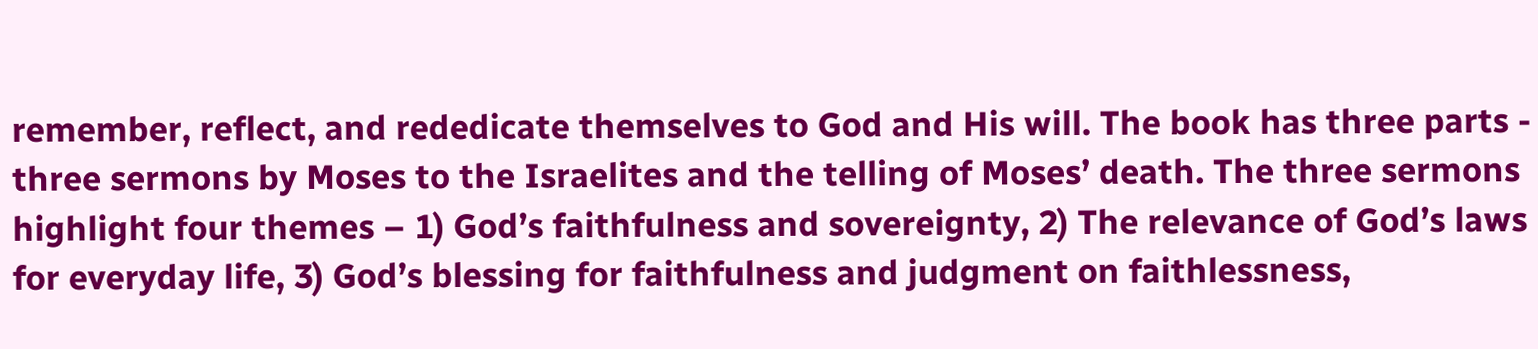remember, reflect, and rededicate themselves to God and His will. The book has three parts - three sermons by Moses to the Israelites and the telling of Moses’ death. The three sermons highlight four themes – 1) God’s faithfulness and sovereignty, 2) The relevance of God’s laws for everyday life, 3) God’s blessing for faithfulness and judgment on faithlessness,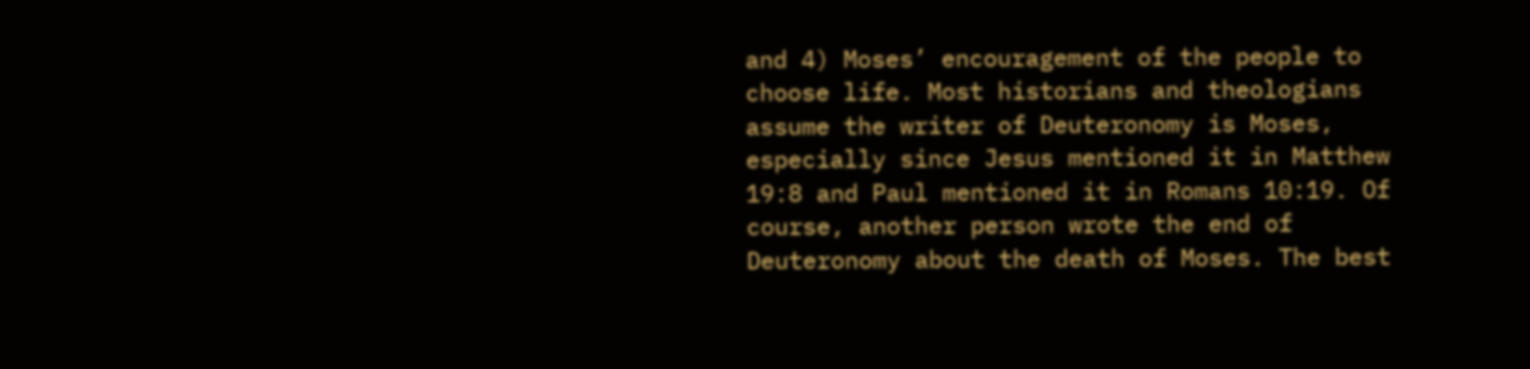and 4) Moses’ encouragement of the people to choose life. Most historians and theologians assume the writer of Deuteronomy is Moses, especially since Jesus mentioned it in Matthew 19:8 and Paul mentioned it in Romans 10:19. Of course, another person wrote the end of Deuteronomy about the death of Moses. The best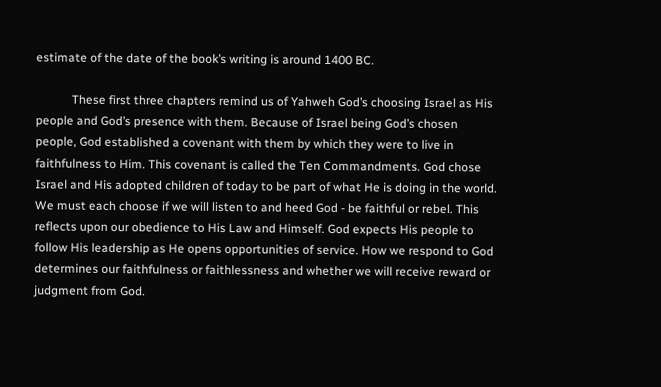estimate of the date of the book’s writing is around 1400 BC.

            These first three chapters remind us of Yahweh God’s choosing Israel as His people and God’s presence with them. Because of Israel being God’s chosen people, God established a covenant with them by which they were to live in faithfulness to Him. This covenant is called the Ten Commandments. God chose Israel and His adopted children of today to be part of what He is doing in the world. We must each choose if we will listen to and heed God - be faithful or rebel. This reflects upon our obedience to His Law and Himself. God expects His people to follow His leadership as He opens opportunities of service. How we respond to God determines our faithfulness or faithlessness and whether we will receive reward or judgment from God.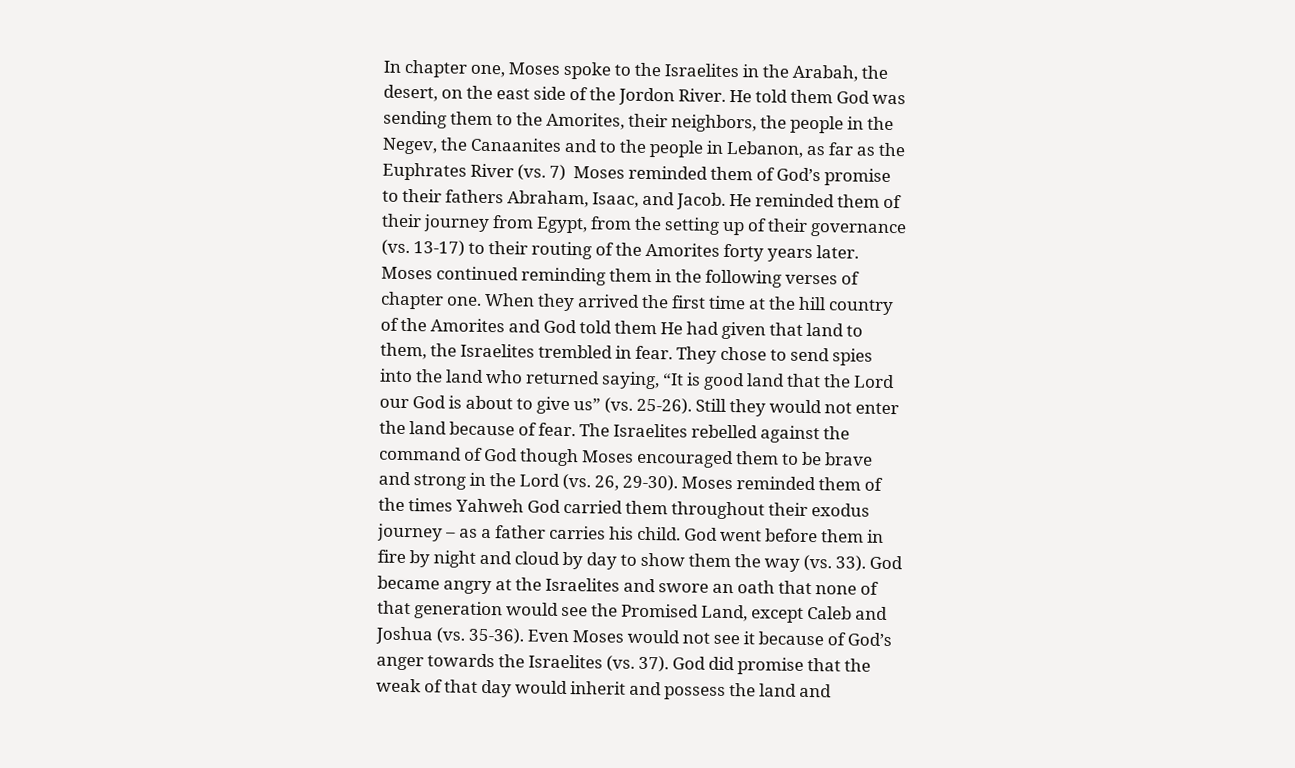In chapter one, Moses spoke to the Israelites in the Arabah, the desert, on the east side of the Jordon River. He told them God was sending them to the Amorites, their neighbors, the people in the Negev, the Canaanites and to the people in Lebanon, as far as the Euphrates River (vs. 7)  Moses reminded them of God’s promise to their fathers Abraham, Isaac, and Jacob. He reminded them of their journey from Egypt, from the setting up of their governance (vs. 13-17) to their routing of the Amorites forty years later. Moses continued reminding them in the following verses of chapter one. When they arrived the first time at the hill country of the Amorites and God told them He had given that land to them, the Israelites trembled in fear. They chose to send spies into the land who returned saying, “It is good land that the Lord our God is about to give us” (vs. 25-26). Still they would not enter the land because of fear. The Israelites rebelled against the command of God though Moses encouraged them to be brave and strong in the Lord (vs. 26, 29-30). Moses reminded them of the times Yahweh God carried them throughout their exodus journey – as a father carries his child. God went before them in fire by night and cloud by day to show them the way (vs. 33). God became angry at the Israelites and swore an oath that none of that generation would see the Promised Land, except Caleb and Joshua (vs. 35-36). Even Moses would not see it because of God’s anger towards the Israelites (vs. 37). God did promise that the weak of that day would inherit and possess the land and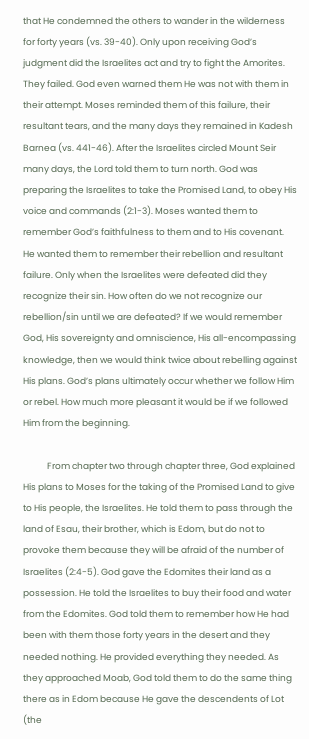that He condemned the others to wander in the wilderness for forty years (vs. 39-40). Only upon receiving God’s judgment did the Israelites act and try to fight the Amorites. They failed. God even warned them He was not with them in their attempt. Moses reminded them of this failure, their resultant tears, and the many days they remained in Kadesh Barnea (vs. 441-46). After the Israelites circled Mount Seir many days, the Lord told them to turn north. God was preparing the Israelites to take the Promised Land, to obey His voice and commands (2:1-3). Moses wanted them to remember God’s faithfulness to them and to His covenant. He wanted them to remember their rebellion and resultant failure. Only when the Israelites were defeated did they recognize their sin. How often do we not recognize our rebellion/sin until we are defeated? If we would remember God, His sovereignty and omniscience, His all-encompassing knowledge, then we would think twice about rebelling against His plans. God’s plans ultimately occur whether we follow Him or rebel. How much more pleasant it would be if we followed Him from the beginning.

            From chapter two through chapter three, God explained His plans to Moses for the taking of the Promised Land to give to His people, the Israelites. He told them to pass through the land of Esau, their brother, which is Edom, but do not to provoke them because they will be afraid of the number of Israelites (2:4-5). God gave the Edomites their land as a possession. He told the Israelites to buy their food and water from the Edomites. God told them to remember how He had been with them those forty years in the desert and they needed nothing. He provided everything they needed. As they approached Moab, God told them to do the same thing there as in Edom because He gave the descendents of Lot (the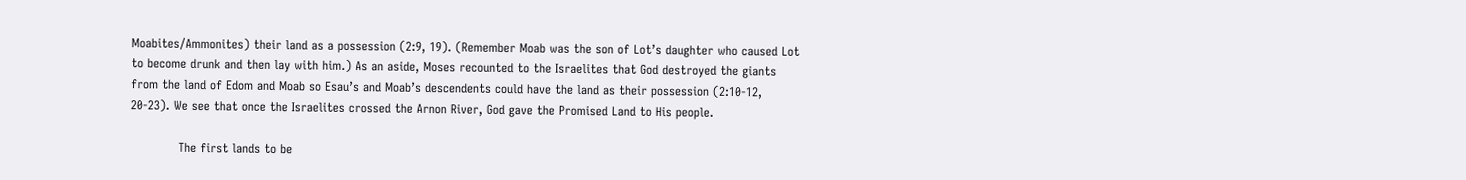Moabites/Ammonites) their land as a possession (2:9, 19). (Remember Moab was the son of Lot’s daughter who caused Lot to become drunk and then lay with him.) As an aside, Moses recounted to the Israelites that God destroyed the giants from the land of Edom and Moab so Esau’s and Moab’s descendents could have the land as their possession (2:10-12, 20-23). We see that once the Israelites crossed the Arnon River, God gave the Promised Land to His people.

            The first lands to be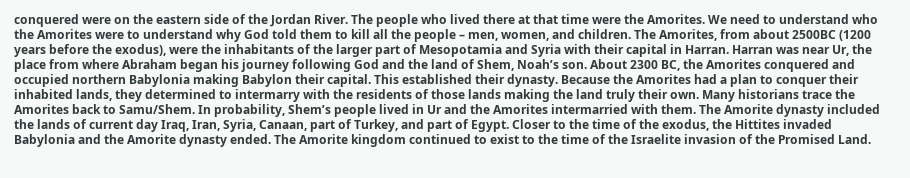conquered were on the eastern side of the Jordan River. The people who lived there at that time were the Amorites. We need to understand who the Amorites were to understand why God told them to kill all the people – men, women, and children. The Amorites, from about 2500BC (1200 years before the exodus), were the inhabitants of the larger part of Mesopotamia and Syria with their capital in Harran. Harran was near Ur, the place from where Abraham began his journey following God and the land of Shem, Noah’s son. About 2300 BC, the Amorites conquered and occupied northern Babylonia making Babylon their capital. This established their dynasty. Because the Amorites had a plan to conquer their inhabited lands, they determined to intermarry with the residents of those lands making the land truly their own. Many historians trace the Amorites back to Samu/Shem. In probability, Shem’s people lived in Ur and the Amorites intermarried with them. The Amorite dynasty included the lands of current day Iraq, Iran, Syria, Canaan, part of Turkey, and part of Egypt. Closer to the time of the exodus, the Hittites invaded Babylonia and the Amorite dynasty ended. The Amorite kingdom continued to exist to the time of the Israelite invasion of the Promised Land.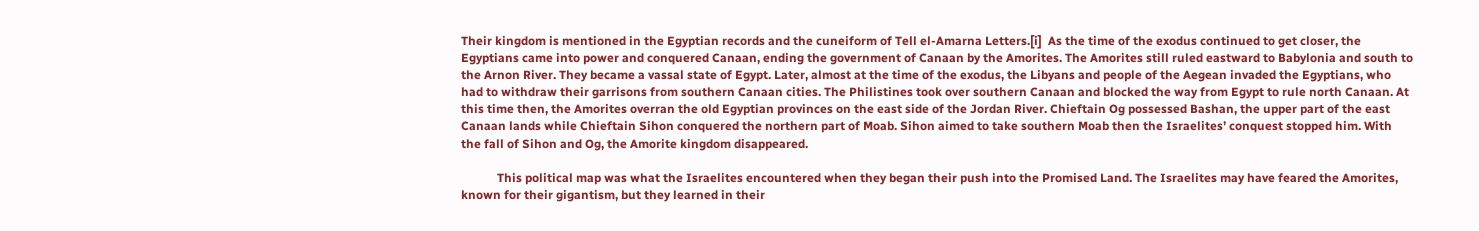Their kingdom is mentioned in the Egyptian records and the cuneiform of Tell el-Amarna Letters.[i]  As the time of the exodus continued to get closer, the Egyptians came into power and conquered Canaan, ending the government of Canaan by the Amorites. The Amorites still ruled eastward to Babylonia and south to the Arnon River. They became a vassal state of Egypt. Later, almost at the time of the exodus, the Libyans and people of the Aegean invaded the Egyptians, who had to withdraw their garrisons from southern Canaan cities. The Philistines took over southern Canaan and blocked the way from Egypt to rule north Canaan. At this time then, the Amorites overran the old Egyptian provinces on the east side of the Jordan River. Chieftain Og possessed Bashan, the upper part of the east Canaan lands while Chieftain Sihon conquered the northern part of Moab. Sihon aimed to take southern Moab then the Israelites’ conquest stopped him. With the fall of Sihon and Og, the Amorite kingdom disappeared.

            This political map was what the Israelites encountered when they began their push into the Promised Land. The Israelites may have feared the Amorites, known for their gigantism, but they learned in their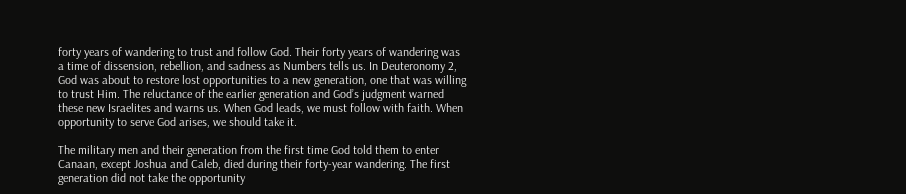forty years of wandering to trust and follow God. Their forty years of wandering was a time of dissension, rebellion, and sadness as Numbers tells us. In Deuteronomy 2, God was about to restore lost opportunities to a new generation, one that was willing to trust Him. The reluctance of the earlier generation and God’s judgment warned these new Israelites and warns us. When God leads, we must follow with faith. When opportunity to serve God arises, we should take it.

The military men and their generation from the first time God told them to enter Canaan, except Joshua and Caleb, died during their forty-year wandering. The first generation did not take the opportunity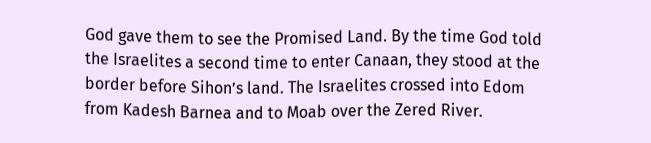God gave them to see the Promised Land. By the time God told the Israelites a second time to enter Canaan, they stood at the border before Sihon’s land. The Israelites crossed into Edom from Kadesh Barnea and to Moab over the Zered River.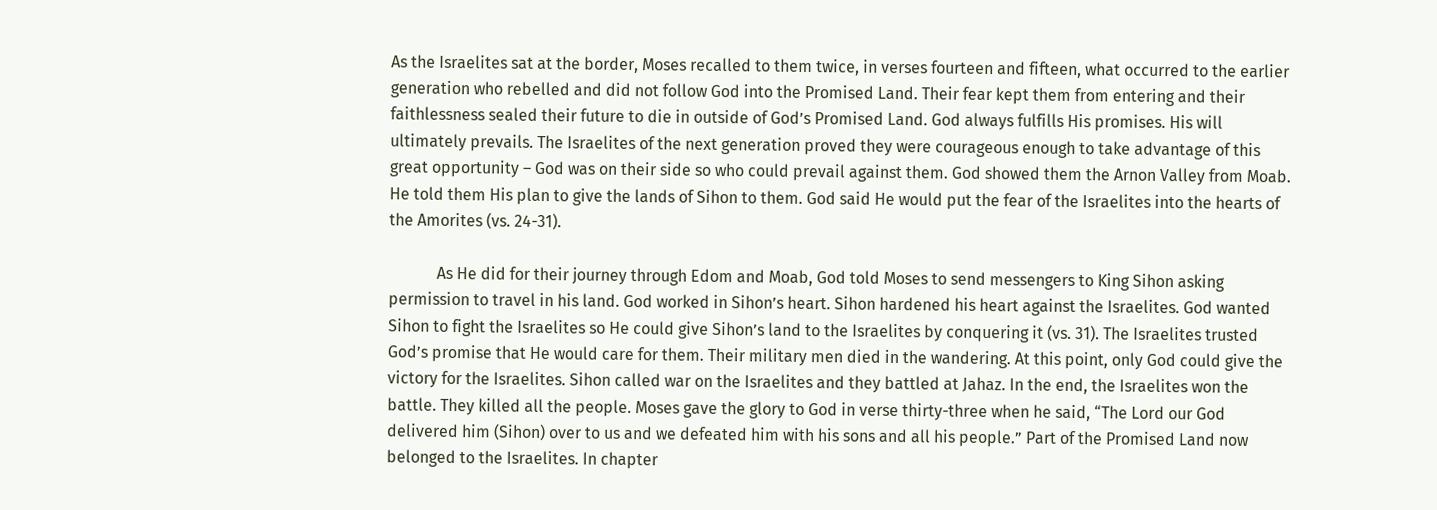As the Israelites sat at the border, Moses recalled to them twice, in verses fourteen and fifteen, what occurred to the earlier generation who rebelled and did not follow God into the Promised Land. Their fear kept them from entering and their faithlessness sealed their future to die in outside of God’s Promised Land. God always fulfills His promises. His will ultimately prevails. The Israelites of the next generation proved they were courageous enough to take advantage of this great opportunity – God was on their side so who could prevail against them. God showed them the Arnon Valley from Moab. He told them His plan to give the lands of Sihon to them. God said He would put the fear of the Israelites into the hearts of the Amorites (vs. 24-31).

            As He did for their journey through Edom and Moab, God told Moses to send messengers to King Sihon asking permission to travel in his land. God worked in Sihon’s heart. Sihon hardened his heart against the Israelites. God wanted Sihon to fight the Israelites so He could give Sihon’s land to the Israelites by conquering it (vs. 31). The Israelites trusted God’s promise that He would care for them. Their military men died in the wandering. At this point, only God could give the victory for the Israelites. Sihon called war on the Israelites and they battled at Jahaz. In the end, the Israelites won the battle. They killed all the people. Moses gave the glory to God in verse thirty-three when he said, “The Lord our God delivered him (Sihon) over to us and we defeated him with his sons and all his people.” Part of the Promised Land now belonged to the Israelites. In chapter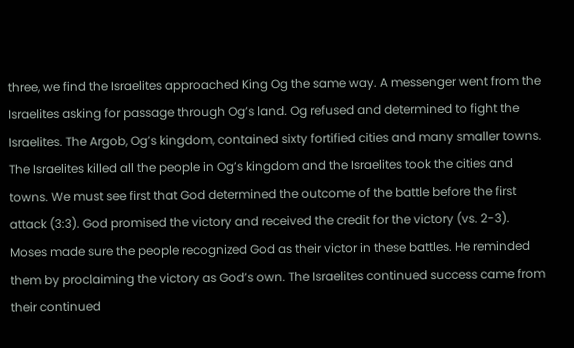three, we find the Israelites approached King Og the same way. A messenger went from the Israelites asking for passage through Og’s land. Og refused and determined to fight the Israelites. The Argob, Og’s kingdom, contained sixty fortified cities and many smaller towns. The Israelites killed all the people in Og’s kingdom and the Israelites took the cities and towns. We must see first that God determined the outcome of the battle before the first attack (3:3). God promised the victory and received the credit for the victory (vs. 2-3). Moses made sure the people recognized God as their victor in these battles. He reminded them by proclaiming the victory as God’s own. The Israelites continued success came from their continued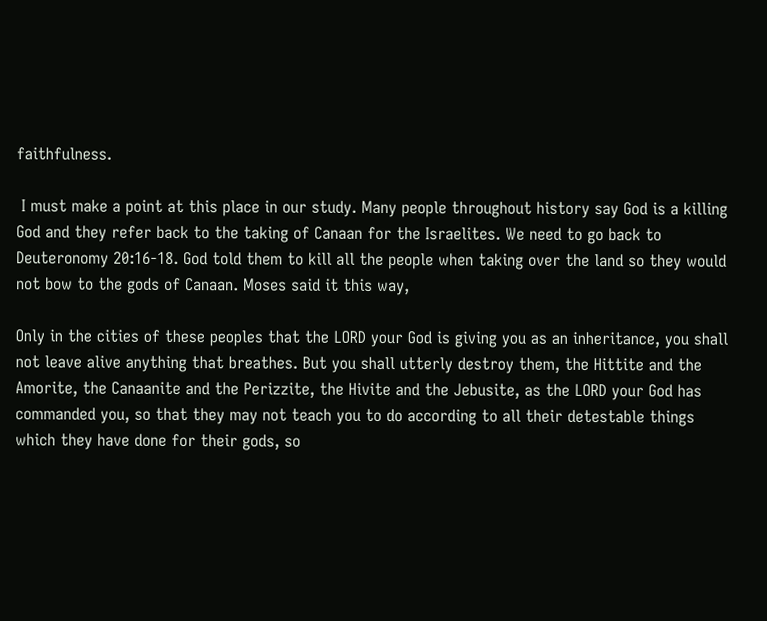faithfulness.

 I must make a point at this place in our study. Many people throughout history say God is a killing God and they refer back to the taking of Canaan for the Israelites. We need to go back to Deuteronomy 20:16-18. God told them to kill all the people when taking over the land so they would not bow to the gods of Canaan. Moses said it this way,

Only in the cities of these peoples that the LORD your God is giving you as an inheritance, you shall not leave alive anything that breathes. But you shall utterly destroy them, the Hittite and the Amorite, the Canaanite and the Perizzite, the Hivite and the Jebusite, as the LORD your God has commanded you, so that they may not teach you to do according to all their detestable things which they have done for their gods, so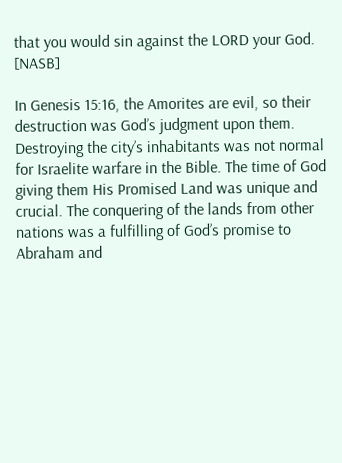that you would sin against the LORD your God. [NASB]

In Genesis 15:16, the Amorites are evil, so their destruction was God’s judgment upon them. Destroying the city’s inhabitants was not normal for Israelite warfare in the Bible. The time of God giving them His Promised Land was unique and crucial. The conquering of the lands from other nations was a fulfilling of God’s promise to Abraham and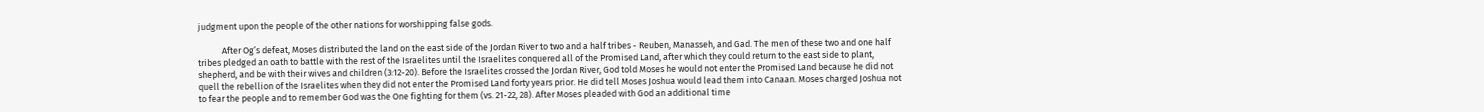judgment upon the people of the other nations for worshipping false gods.

            After Og’s defeat, Moses distributed the land on the east side of the Jordan River to two and a half tribes - Reuben, Manasseh, and Gad. The men of these two and one half tribes pledged an oath to battle with the rest of the Israelites until the Israelites conquered all of the Promised Land, after which they could return to the east side to plant, shepherd, and be with their wives and children (3:12-20). Before the Israelites crossed the Jordan River, God told Moses he would not enter the Promised Land because he did not quell the rebellion of the Israelites when they did not enter the Promised Land forty years prior. He did tell Moses Joshua would lead them into Canaan. Moses charged Joshua not to fear the people and to remember God was the One fighting for them (vs. 21-22, 28). After Moses pleaded with God an additional time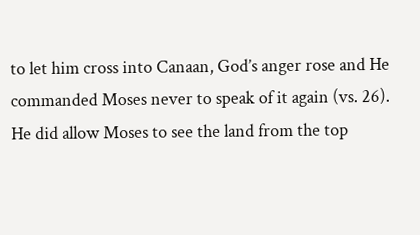to let him cross into Canaan, God’s anger rose and He commanded Moses never to speak of it again (vs. 26). He did allow Moses to see the land from the top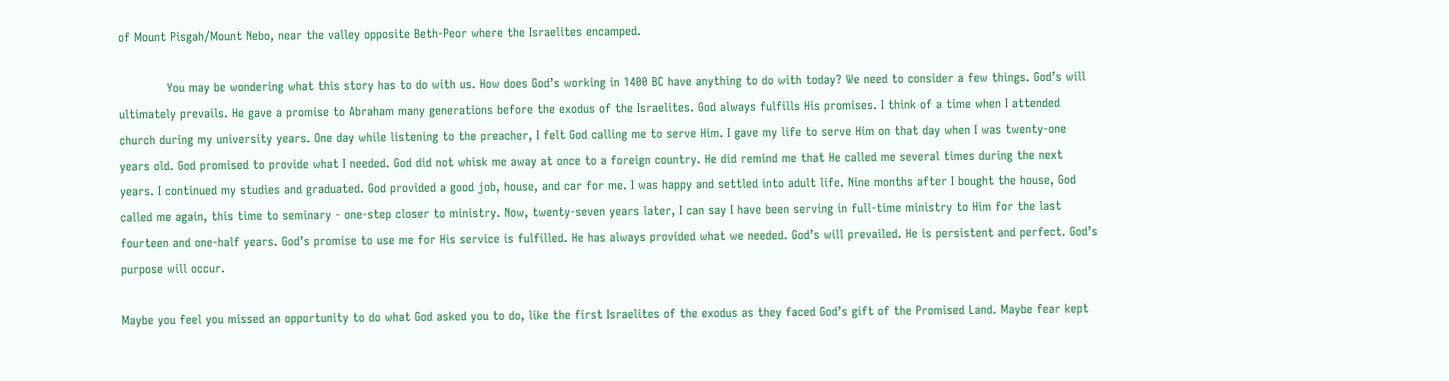of Mount Pisgah/Mount Nebo, near the valley opposite Beth-Peor where the Israelites encamped.

            You may be wondering what this story has to do with us. How does God’s working in 1400 BC have anything to do with today? We need to consider a few things. God’s will ultimately prevails. He gave a promise to Abraham many generations before the exodus of the Israelites. God always fulfills His promises. I think of a time when I attended church during my university years. One day while listening to the preacher, I felt God calling me to serve Him. I gave my life to serve Him on that day when I was twenty-one years old. God promised to provide what I needed. God did not whisk me away at once to a foreign country. He did remind me that He called me several times during the next years. I continued my studies and graduated. God provided a good job, house, and car for me. I was happy and settled into adult life. Nine months after I bought the house, God called me again, this time to seminary - one-step closer to ministry. Now, twenty-seven years later, I can say I have been serving in full-time ministry to Him for the last fourteen and one-half years. God’s promise to use me for His service is fulfilled. He has always provided what we needed. God’s will prevailed. He is persistent and perfect. God’s purpose will occur.

Maybe you feel you missed an opportunity to do what God asked you to do, like the first Israelites of the exodus as they faced God’s gift of the Promised Land. Maybe fear kept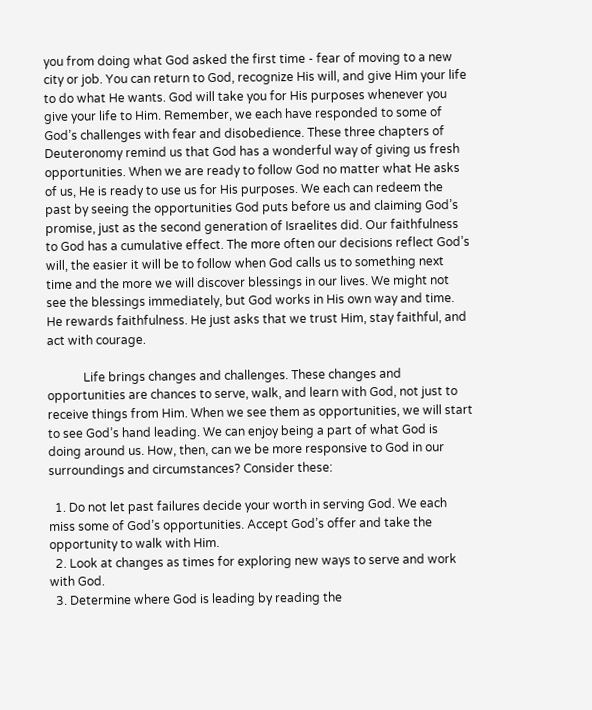you from doing what God asked the first time - fear of moving to a new city or job. You can return to God, recognize His will, and give Him your life to do what He wants. God will take you for His purposes whenever you give your life to Him. Remember, we each have responded to some of God’s challenges with fear and disobedience. These three chapters of Deuteronomy remind us that God has a wonderful way of giving us fresh opportunities. When we are ready to follow God no matter what He asks of us, He is ready to use us for His purposes. We each can redeem the past by seeing the opportunities God puts before us and claiming God’s promise, just as the second generation of Israelites did. Our faithfulness to God has a cumulative effect. The more often our decisions reflect God’s will, the easier it will be to follow when God calls us to something next time and the more we will discover blessings in our lives. We might not see the blessings immediately, but God works in His own way and time. He rewards faithfulness. He just asks that we trust Him, stay faithful, and act with courage.

            Life brings changes and challenges. These changes and opportunities are chances to serve, walk, and learn with God, not just to receive things from Him. When we see them as opportunities, we will start to see God’s hand leading. We can enjoy being a part of what God is doing around us. How, then, can we be more responsive to God in our surroundings and circumstances? Consider these:

  1. Do not let past failures decide your worth in serving God. We each miss some of God’s opportunities. Accept God’s offer and take the opportunity to walk with Him.
  2. Look at changes as times for exploring new ways to serve and work with God.
  3. Determine where God is leading by reading the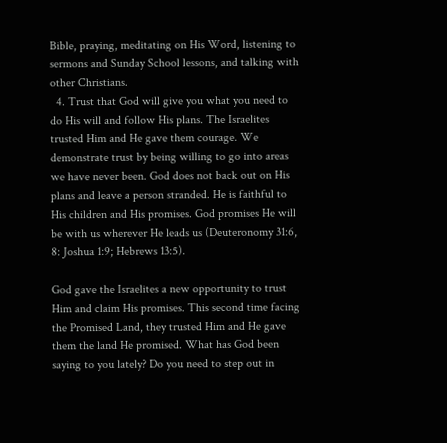Bible, praying, meditating on His Word, listening to sermons and Sunday School lessons, and talking with other Christians.
  4. Trust that God will give you what you need to do His will and follow His plans. The Israelites trusted Him and He gave them courage. We demonstrate trust by being willing to go into areas we have never been. God does not back out on His plans and leave a person stranded. He is faithful to His children and His promises. God promises He will be with us wherever He leads us (Deuteronomy 31:6, 8: Joshua 1:9; Hebrews 13:5).

God gave the Israelites a new opportunity to trust Him and claim His promises. This second time facing the Promised Land, they trusted Him and He gave them the land He promised. What has God been saying to you lately? Do you need to step out in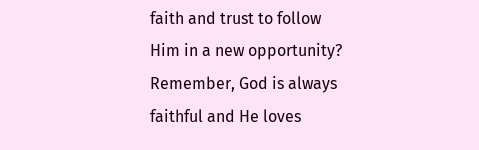faith and trust to follow Him in a new opportunity? Remember, God is always faithful and He loves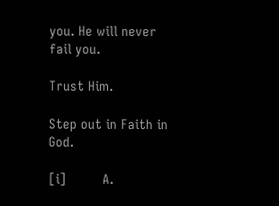you. He will never fail you.

Trust Him.

Step out in Faith in God.

[i]         A.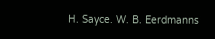H. Sayce. W. B. Eerdmanns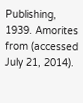Publishing, 1939. Amorites from (accessed July 21, 2014).